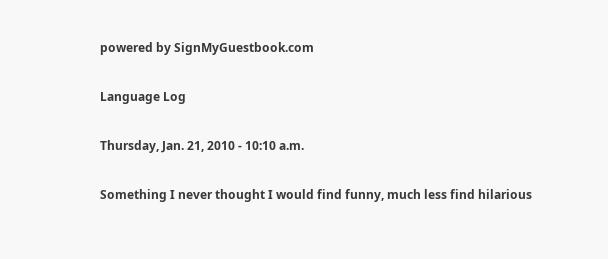powered by SignMyGuestbook.com

Language Log

Thursday, Jan. 21, 2010 - 10:10 a.m.

Something I never thought I would find funny, much less find hilarious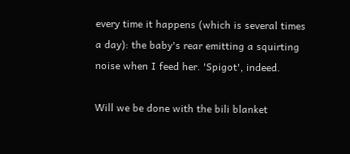every time it happens (which is several times a day): the baby's rear emitting a squirting noise when I feed her. 'Spigot', indeed.

Will we be done with the bili blanket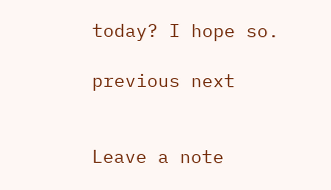today? I hope so.

previous next


Leave a note